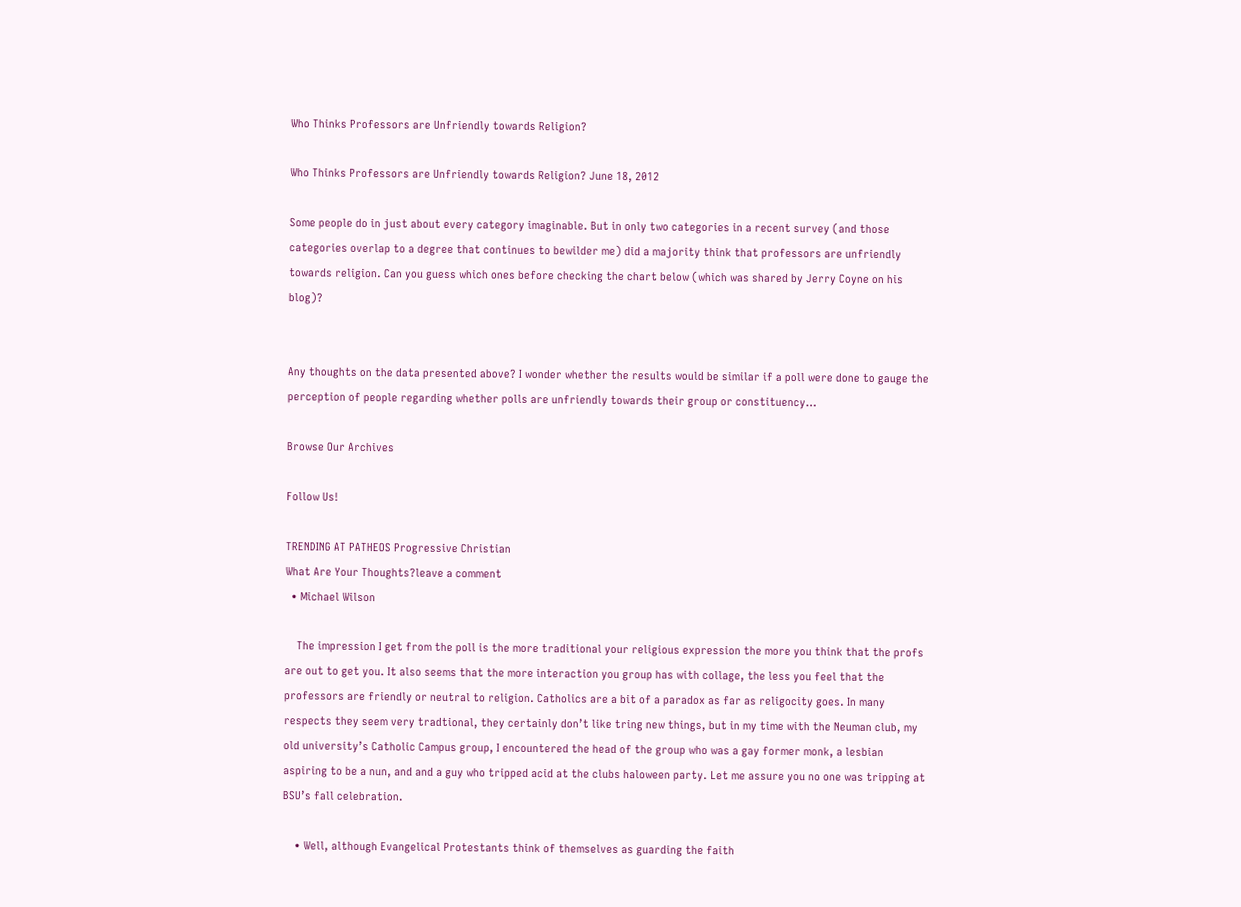Who Thinks Professors are Unfriendly towards Religion?

Who Thinks Professors are Unfriendly towards Religion? June 18, 2012

Some people do in just about every category imaginable. But in only two categories in a recent survey (and those categories overlap to a degree that continues to bewilder me) did a majority think that professors are unfriendly towards religion. Can you guess which ones before checking the chart below (which was shared by Jerry Coyne on his blog)?


Any thoughts on the data presented above? I wonder whether the results would be similar if a poll were done to gauge the perception of people regarding whether polls are unfriendly towards their group or constituency…

Browse Our Archives

Follow Us!

TRENDING AT PATHEOS Progressive Christian
What Are Your Thoughts?leave a comment
  • Michael Wilson

    The impression I get from the poll is the more traditional your religious expression the more you think that the profs are out to get you. It also seems that the more interaction you group has with collage, the less you feel that the professors are friendly or neutral to religion. Catholics are a bit of a paradox as far as religocity goes. In many respects they seem very tradtional, they certainly don’t like tring new things, but in my time with the Neuman club, my old university’s Catholic Campus group, I encountered the head of the group who was a gay former monk, a lesbian aspiring to be a nun, and and a guy who tripped acid at the clubs haloween party. Let me assure you no one was tripping at BSU’s fall celebration.

    • Well, although Evangelical Protestants think of themselves as guarding the faith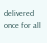delivered once for all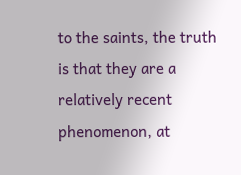to the saints, the truth is that they are a relatively recent phenomenon, at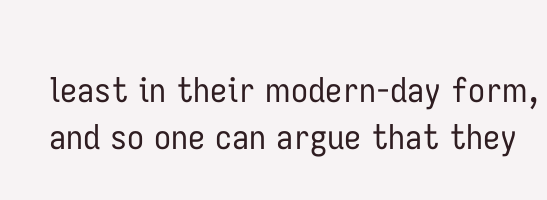least in their modern-day form, and so one can argue that they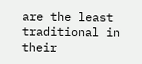are the least traditional in their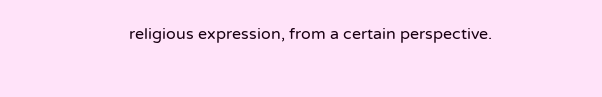religious expression, from a certain perspective.